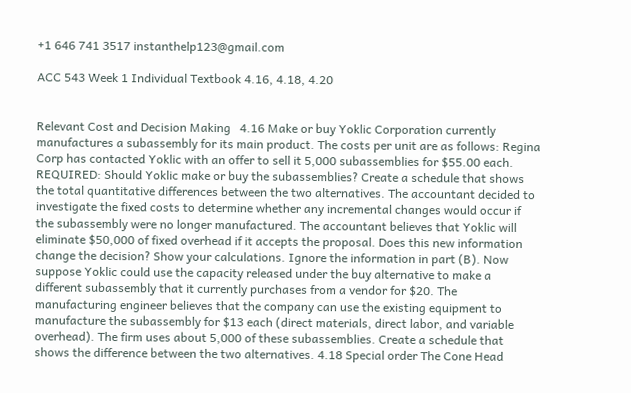+1 646 741 3517 instanthelp123@gmail.com

ACC 543 Week 1 Individual Textbook 4.16, 4.18, 4.20


Relevant Cost and Decision Making   4.16 Make or buy Yoklic Corporation currently manufactures a subassembly for its main product. The costs per unit are as follows: Regina Corp has contacted Yoklic with an offer to sell it 5,000 subassemblies for $55.00 each. REQUIRED: Should Yoklic make or buy the subassemblies? Create a schedule that shows the total quantitative differences between the two alternatives. The accountant decided to investigate the fixed costs to determine whether any incremental changes would occur if the subassembly were no longer manufactured. The accountant believes that Yoklic will eliminate $50,000 of fixed overhead if it accepts the proposal. Does this new information change the decision? Show your calculations. Ignore the information in part (B). Now suppose Yoklic could use the capacity released under the buy alternative to make a different subassembly that it currently purchases from a vendor for $20. The manufacturing engineer believes that the company can use the existing equipment to manufacture the subassembly for $13 each (direct materials, direct labor, and variable overhead). The firm uses about 5,000 of these subassemblies. Create a schedule that shows the difference between the two alternatives. 4.18 Special order The Cone Head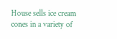House sells ice cream cones in a variety of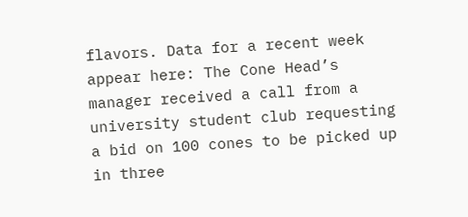flavors. Data for a recent week appear here: The Cone Head’s manager received a call from a university student club requesting a bid on 100 cones to be picked up in three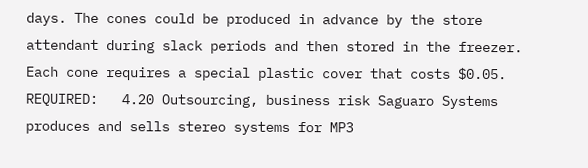days. The cones could be produced in advance by the store attendant during slack periods and then stored in the freezer. Each cone requires a special plastic cover that costs $0.05. REQUIRED:   4.20 Outsourcing, business risk Saguaro Systems produces and sells stereo systems for MP3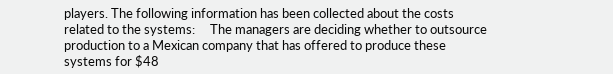players. The following information has been collected about the costs related to the systems:     The managers are deciding whether to outsource production to a Mexican company that has offered to produce these systems for $48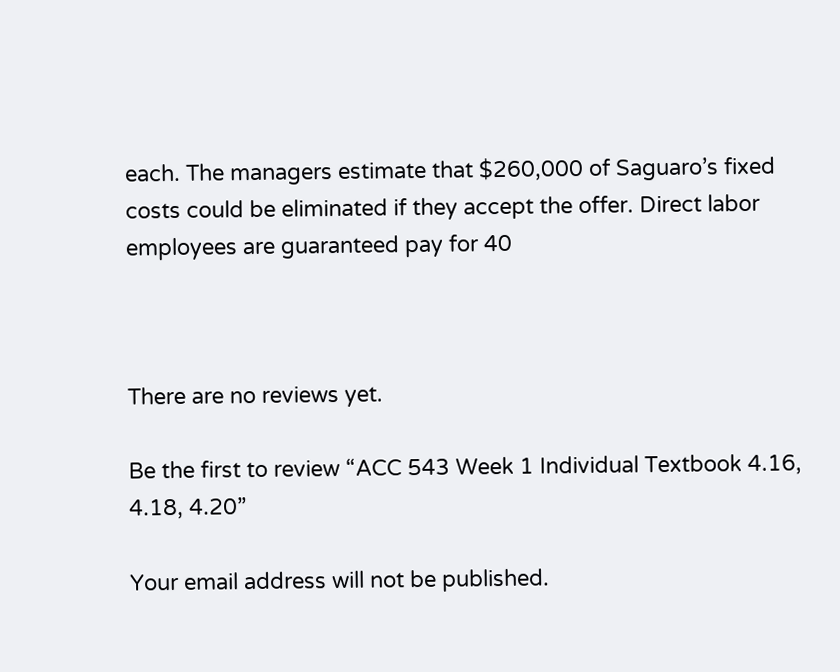each. The managers estimate that $260,000 of Saguaro’s fixed costs could be eliminated if they accept the offer. Direct labor employees are guaranteed pay for 40



There are no reviews yet.

Be the first to review “ACC 543 Week 1 Individual Textbook 4.16, 4.18, 4.20”

Your email address will not be published.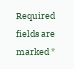Required fields are marked *